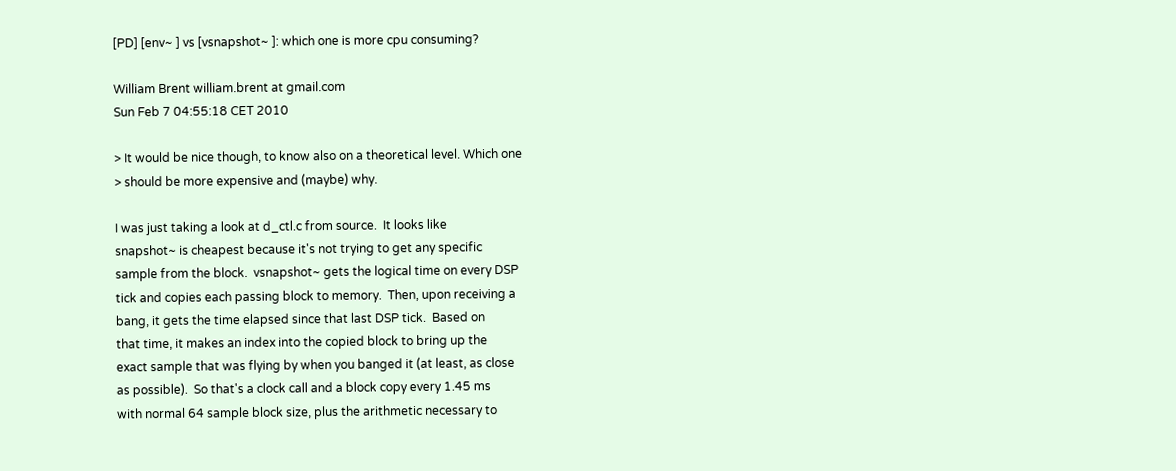[PD] [env~ ] vs [vsnapshot~ ]: which one is more cpu consuming?

William Brent william.brent at gmail.com
Sun Feb 7 04:55:18 CET 2010

> It would be nice though, to know also on a theoretical level. Which one
> should be more expensive and (maybe) why.

I was just taking a look at d_ctl.c from source.  It looks like
snapshot~ is cheapest because it's not trying to get any specific
sample from the block.  vsnapshot~ gets the logical time on every DSP
tick and copies each passing block to memory.  Then, upon receiving a
bang, it gets the time elapsed since that last DSP tick.  Based on
that time, it makes an index into the copied block to bring up the
exact sample that was flying by when you banged it (at least, as close
as possible).  So that's a clock call and a block copy every 1.45 ms
with normal 64 sample block size, plus the arithmetic necessary to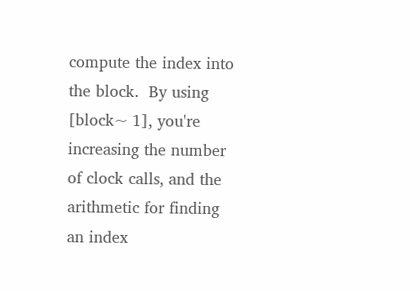compute the index into the block.  By using [block~ 1], you're
increasing the number of clock calls, and the arithmetic for finding
an index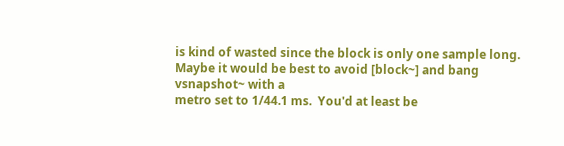is kind of wasted since the block is only one sample long.
Maybe it would be best to avoid [block~] and bang vsnapshot~ with a
metro set to 1/44.1 ms.  You'd at least be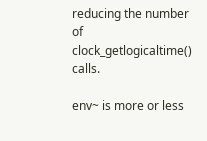reducing the number of
clock_getlogicaltime() calls.

env~ is more or less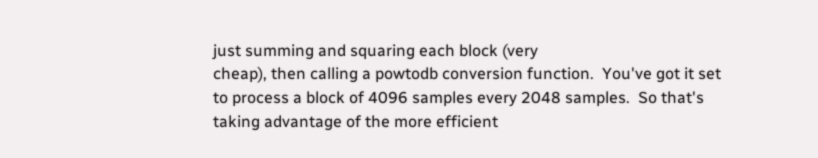just summing and squaring each block (very
cheap), then calling a powtodb conversion function.  You've got it set
to process a block of 4096 samples every 2048 samples.  So that's
taking advantage of the more efficient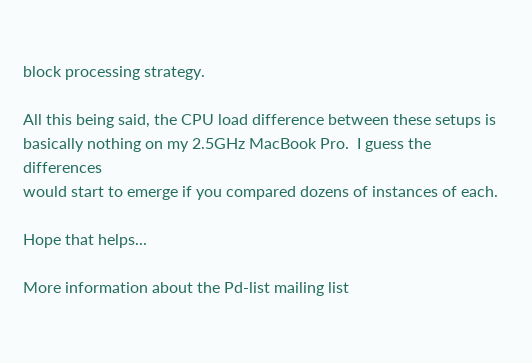block processing strategy.

All this being said, the CPU load difference between these setups is
basically nothing on my 2.5GHz MacBook Pro.  I guess the differences
would start to emerge if you compared dozens of instances of each.

Hope that helps...

More information about the Pd-list mailing list